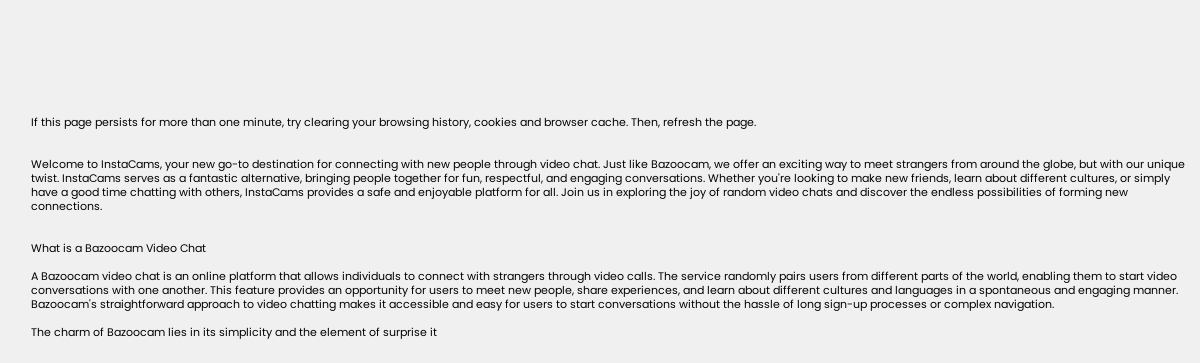If this page persists for more than one minute, try clearing your browsing history, cookies and browser cache. Then, refresh the page.


Welcome to InstaCams, your new go-to destination for connecting with new people through video chat. Just like Bazoocam, we offer an exciting way to meet strangers from around the globe, but with our unique twist. InstaCams serves as a fantastic alternative, bringing people together for fun, respectful, and engaging conversations. Whether you're looking to make new friends, learn about different cultures, or simply have a good time chatting with others, InstaCams provides a safe and enjoyable platform for all. Join us in exploring the joy of random video chats and discover the endless possibilities of forming new connections.


What is a Bazoocam Video Chat

A Bazoocam video chat is an online platform that allows individuals to connect with strangers through video calls. The service randomly pairs users from different parts of the world, enabling them to start video conversations with one another. This feature provides an opportunity for users to meet new people, share experiences, and learn about different cultures and languages in a spontaneous and engaging manner. Bazoocam's straightforward approach to video chatting makes it accessible and easy for users to start conversations without the hassle of long sign-up processes or complex navigation.

The charm of Bazoocam lies in its simplicity and the element of surprise it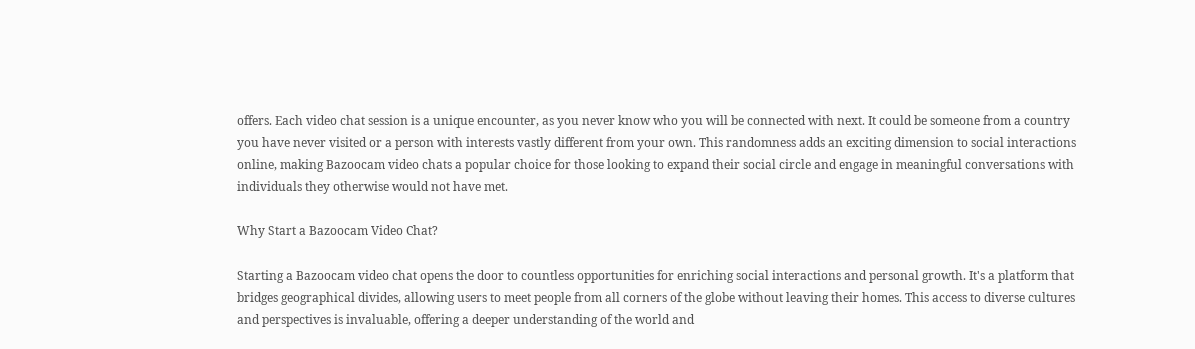offers. Each video chat session is a unique encounter, as you never know who you will be connected with next. It could be someone from a country you have never visited or a person with interests vastly different from your own. This randomness adds an exciting dimension to social interactions online, making Bazoocam video chats a popular choice for those looking to expand their social circle and engage in meaningful conversations with individuals they otherwise would not have met.

Why Start a Bazoocam Video Chat?

Starting a Bazoocam video chat opens the door to countless opportunities for enriching social interactions and personal growth. It's a platform that bridges geographical divides, allowing users to meet people from all corners of the globe without leaving their homes. This access to diverse cultures and perspectives is invaluable, offering a deeper understanding of the world and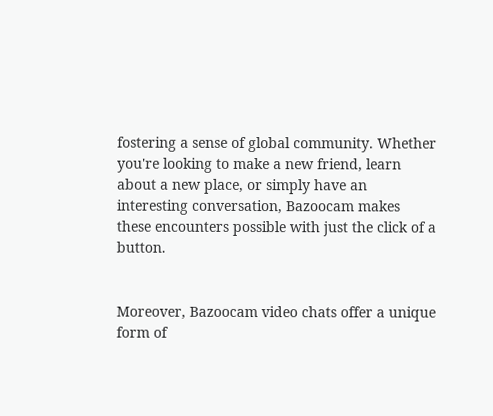fostering a sense of global community. Whether you're looking to make a new friend, learn about a new place, or simply have an interesting conversation, Bazoocam makes these encounters possible with just the click of a button.


Moreover, Bazoocam video chats offer a unique form of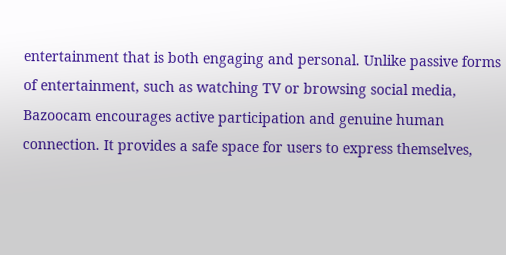entertainment that is both engaging and personal. Unlike passive forms of entertainment, such as watching TV or browsing social media, Bazoocam encourages active participation and genuine human connection. It provides a safe space for users to express themselves,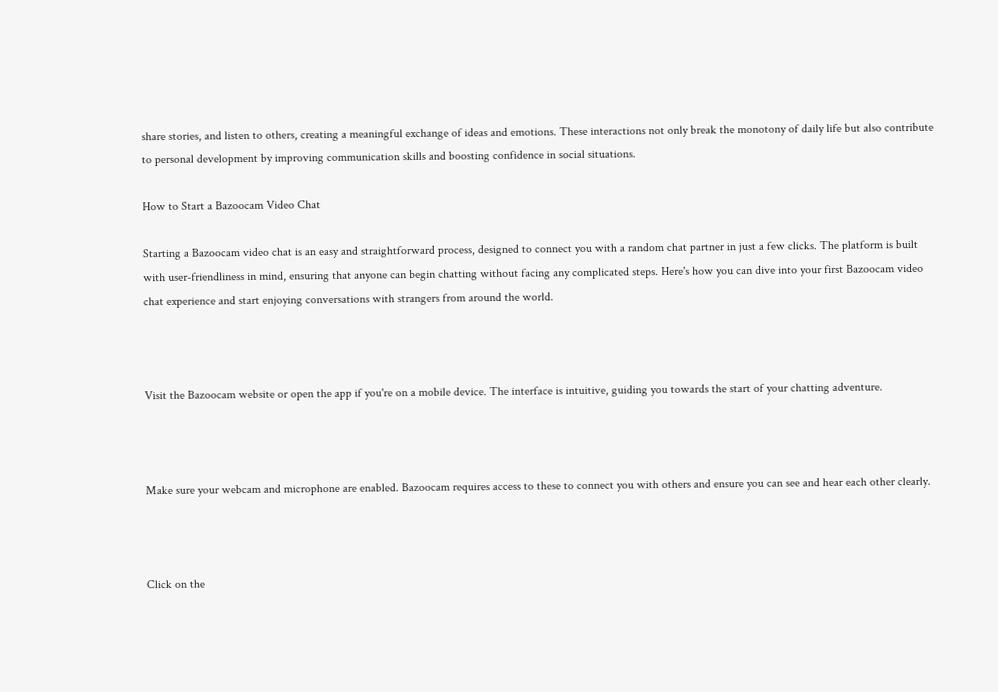share stories, and listen to others, creating a meaningful exchange of ideas and emotions. These interactions not only break the monotony of daily life but also contribute to personal development by improving communication skills and boosting confidence in social situations.

How to Start a Bazoocam Video Chat

Starting a Bazoocam video chat is an easy and straightforward process, designed to connect you with a random chat partner in just a few clicks. The platform is built with user-friendliness in mind, ensuring that anyone can begin chatting without facing any complicated steps. Here's how you can dive into your first Bazoocam video chat experience and start enjoying conversations with strangers from around the world.



Visit the Bazoocam website or open the app if you're on a mobile device. The interface is intuitive, guiding you towards the start of your chatting adventure.



Make sure your webcam and microphone are enabled. Bazoocam requires access to these to connect you with others and ensure you can see and hear each other clearly.



Click on the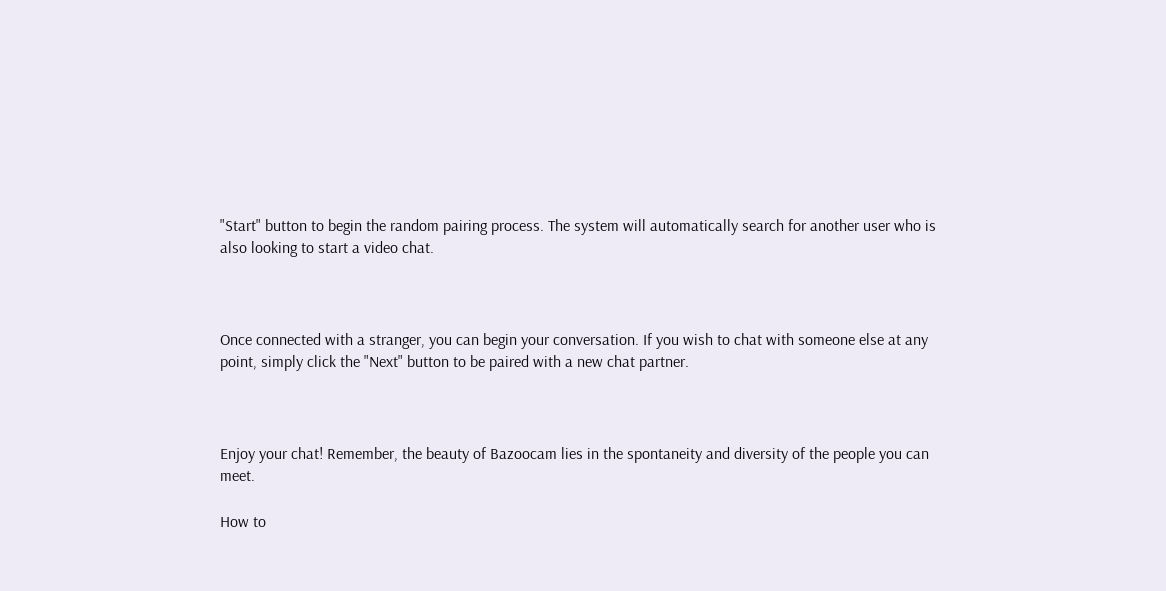"Start" button to begin the random pairing process. The system will automatically search for another user who is also looking to start a video chat.



Once connected with a stranger, you can begin your conversation. If you wish to chat with someone else at any point, simply click the "Next" button to be paired with a new chat partner.



Enjoy your chat! Remember, the beauty of Bazoocam lies in the spontaneity and diversity of the people you can meet.

How to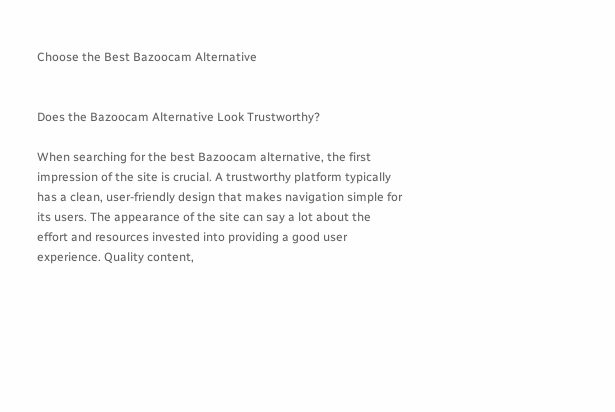Choose the Best Bazoocam Alternative


Does the Bazoocam Alternative Look Trustworthy?

When searching for the best Bazoocam alternative, the first impression of the site is crucial. A trustworthy platform typically has a clean, user-friendly design that makes navigation simple for its users. The appearance of the site can say a lot about the effort and resources invested into providing a good user experience. Quality content,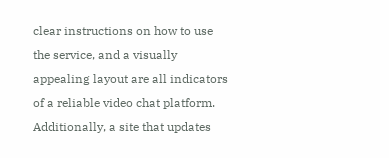clear instructions on how to use the service, and a visually appealing layout are all indicators of a reliable video chat platform. Additionally, a site that updates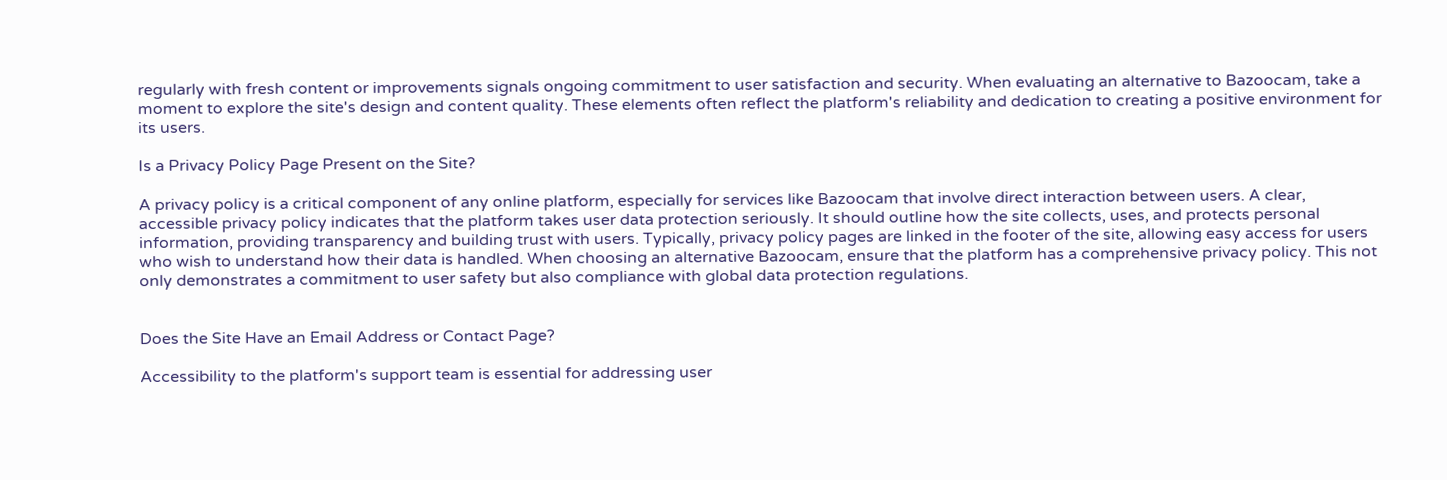regularly with fresh content or improvements signals ongoing commitment to user satisfaction and security. When evaluating an alternative to Bazoocam, take a moment to explore the site's design and content quality. These elements often reflect the platform's reliability and dedication to creating a positive environment for its users.

Is a Privacy Policy Page Present on the Site?

A privacy policy is a critical component of any online platform, especially for services like Bazoocam that involve direct interaction between users. A clear, accessible privacy policy indicates that the platform takes user data protection seriously. It should outline how the site collects, uses, and protects personal information, providing transparency and building trust with users. Typically, privacy policy pages are linked in the footer of the site, allowing easy access for users who wish to understand how their data is handled. When choosing an alternative Bazoocam, ensure that the platform has a comprehensive privacy policy. This not only demonstrates a commitment to user safety but also compliance with global data protection regulations.


Does the Site Have an Email Address or Contact Page?

Accessibility to the platform's support team is essential for addressing user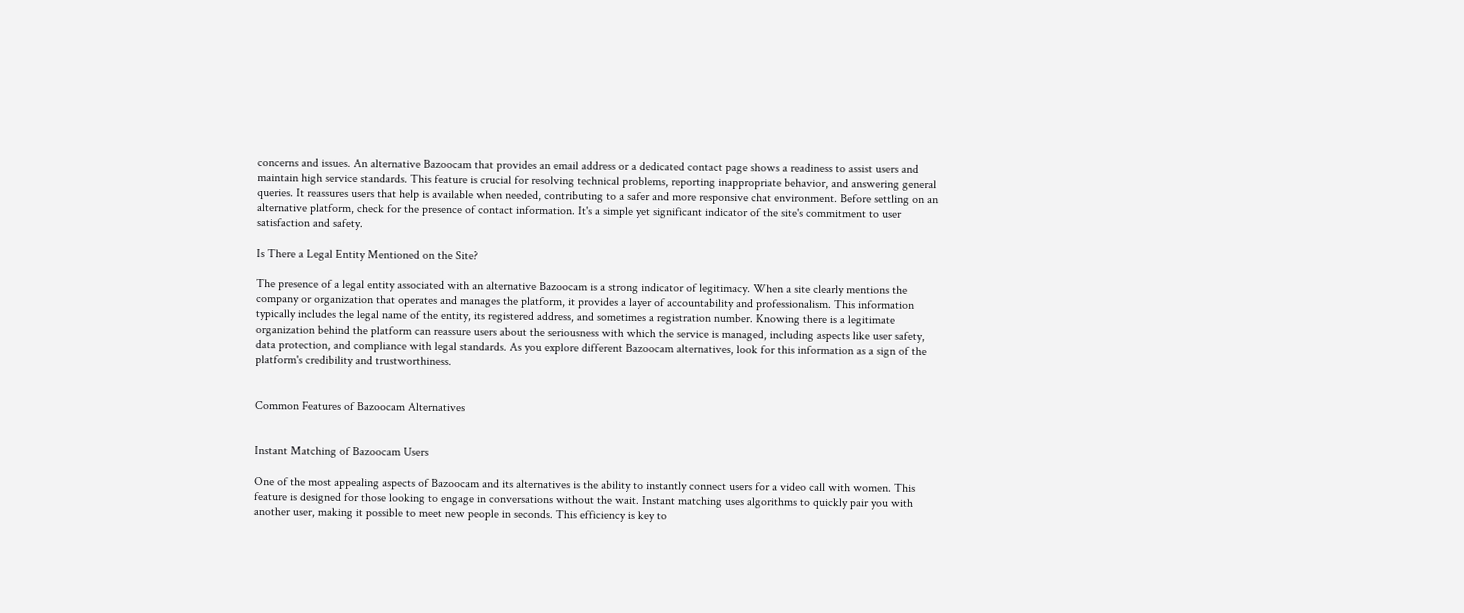concerns and issues. An alternative Bazoocam that provides an email address or a dedicated contact page shows a readiness to assist users and maintain high service standards. This feature is crucial for resolving technical problems, reporting inappropriate behavior, and answering general queries. It reassures users that help is available when needed, contributing to a safer and more responsive chat environment. Before settling on an alternative platform, check for the presence of contact information. It's a simple yet significant indicator of the site's commitment to user satisfaction and safety.

Is There a Legal Entity Mentioned on the Site?

The presence of a legal entity associated with an alternative Bazoocam is a strong indicator of legitimacy. When a site clearly mentions the company or organization that operates and manages the platform, it provides a layer of accountability and professionalism. This information typically includes the legal name of the entity, its registered address, and sometimes a registration number. Knowing there is a legitimate organization behind the platform can reassure users about the seriousness with which the service is managed, including aspects like user safety, data protection, and compliance with legal standards. As you explore different Bazoocam alternatives, look for this information as a sign of the platform's credibility and trustworthiness.


Common Features of Bazoocam Alternatives


Instant Matching of Bazoocam Users

One of the most appealing aspects of Bazoocam and its alternatives is the ability to instantly connect users for a video call with women. This feature is designed for those looking to engage in conversations without the wait. Instant matching uses algorithms to quickly pair you with another user, making it possible to meet new people in seconds. This efficiency is key to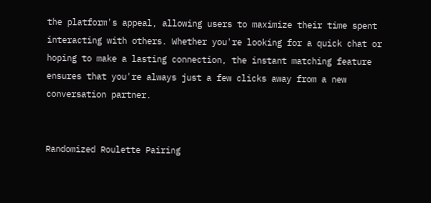the platform's appeal, allowing users to maximize their time spent interacting with others. Whether you're looking for a quick chat or hoping to make a lasting connection, the instant matching feature ensures that you're always just a few clicks away from a new conversation partner.


Randomized Roulette Pairing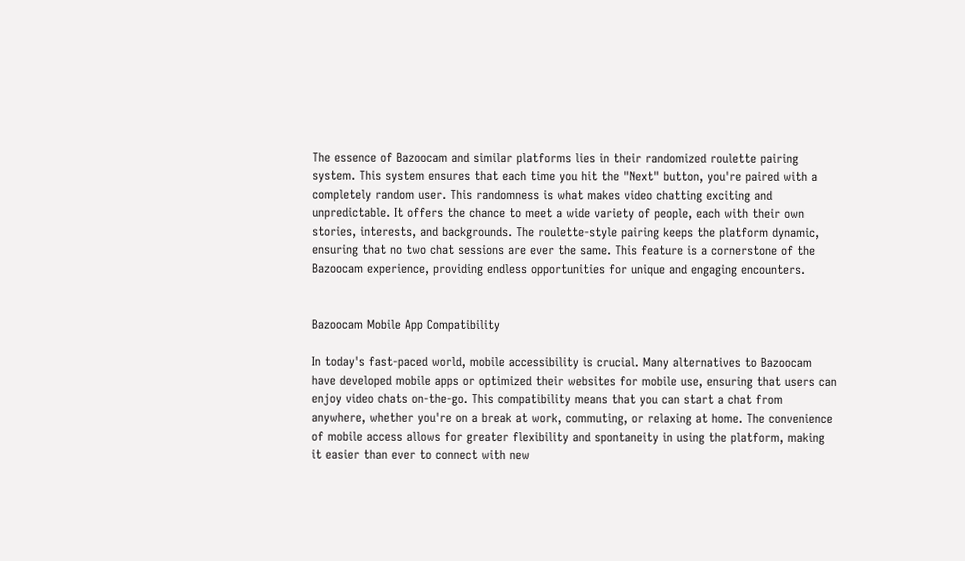The essence of Bazoocam and similar platforms lies in their randomized roulette pairing system. This system ensures that each time you hit the "Next" button, you're paired with a completely random user. This randomness is what makes video chatting exciting and unpredictable. It offers the chance to meet a wide variety of people, each with their own stories, interests, and backgrounds. The roulette-style pairing keeps the platform dynamic, ensuring that no two chat sessions are ever the same. This feature is a cornerstone of the Bazoocam experience, providing endless opportunities for unique and engaging encounters.


Bazoocam Mobile App Compatibility

In today's fast-paced world, mobile accessibility is crucial. Many alternatives to Bazoocam have developed mobile apps or optimized their websites for mobile use, ensuring that users can enjoy video chats on-the-go. This compatibility means that you can start a chat from anywhere, whether you're on a break at work, commuting, or relaxing at home. The convenience of mobile access allows for greater flexibility and spontaneity in using the platform, making it easier than ever to connect with new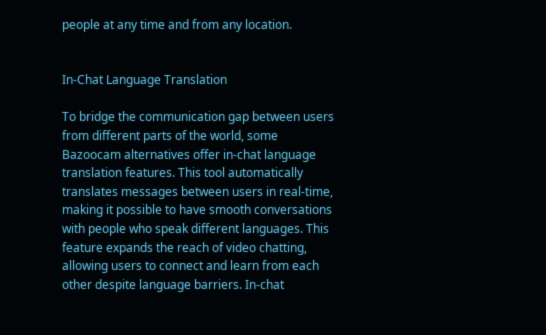people at any time and from any location.


In-Chat Language Translation

To bridge the communication gap between users from different parts of the world, some Bazoocam alternatives offer in-chat language translation features. This tool automatically translates messages between users in real-time, making it possible to have smooth conversations with people who speak different languages. This feature expands the reach of video chatting, allowing users to connect and learn from each other despite language barriers. In-chat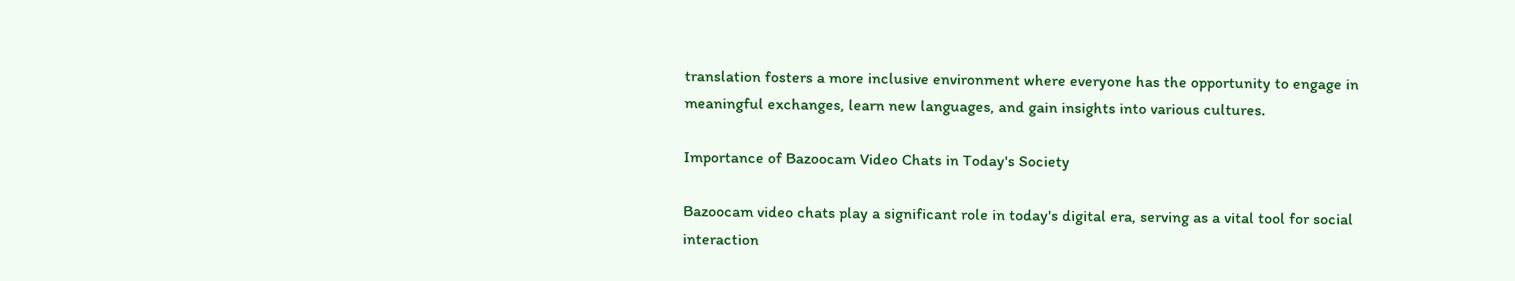translation fosters a more inclusive environment where everyone has the opportunity to engage in meaningful exchanges, learn new languages, and gain insights into various cultures.

Importance of Bazoocam Video Chats in Today's Society

Bazoocam video chats play a significant role in today's digital era, serving as a vital tool for social interaction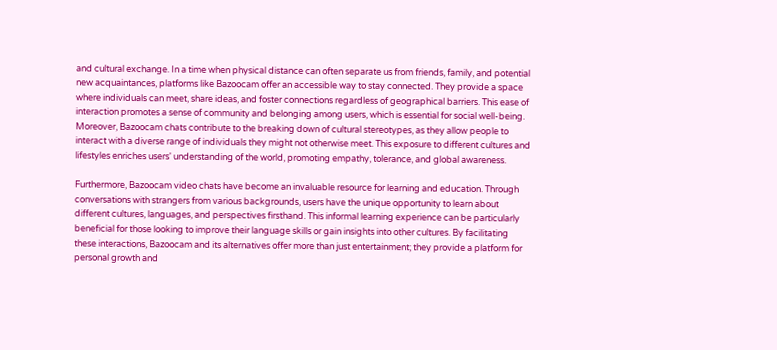and cultural exchange. In a time when physical distance can often separate us from friends, family, and potential new acquaintances, platforms like Bazoocam offer an accessible way to stay connected. They provide a space where individuals can meet, share ideas, and foster connections regardless of geographical barriers. This ease of interaction promotes a sense of community and belonging among users, which is essential for social well-being. Moreover, Bazoocam chats contribute to the breaking down of cultural stereotypes, as they allow people to interact with a diverse range of individuals they might not otherwise meet. This exposure to different cultures and lifestyles enriches users' understanding of the world, promoting empathy, tolerance, and global awareness.

Furthermore, Bazoocam video chats have become an invaluable resource for learning and education. Through conversations with strangers from various backgrounds, users have the unique opportunity to learn about different cultures, languages, and perspectives firsthand. This informal learning experience can be particularly beneficial for those looking to improve their language skills or gain insights into other cultures. By facilitating these interactions, Bazoocam and its alternatives offer more than just entertainment; they provide a platform for personal growth and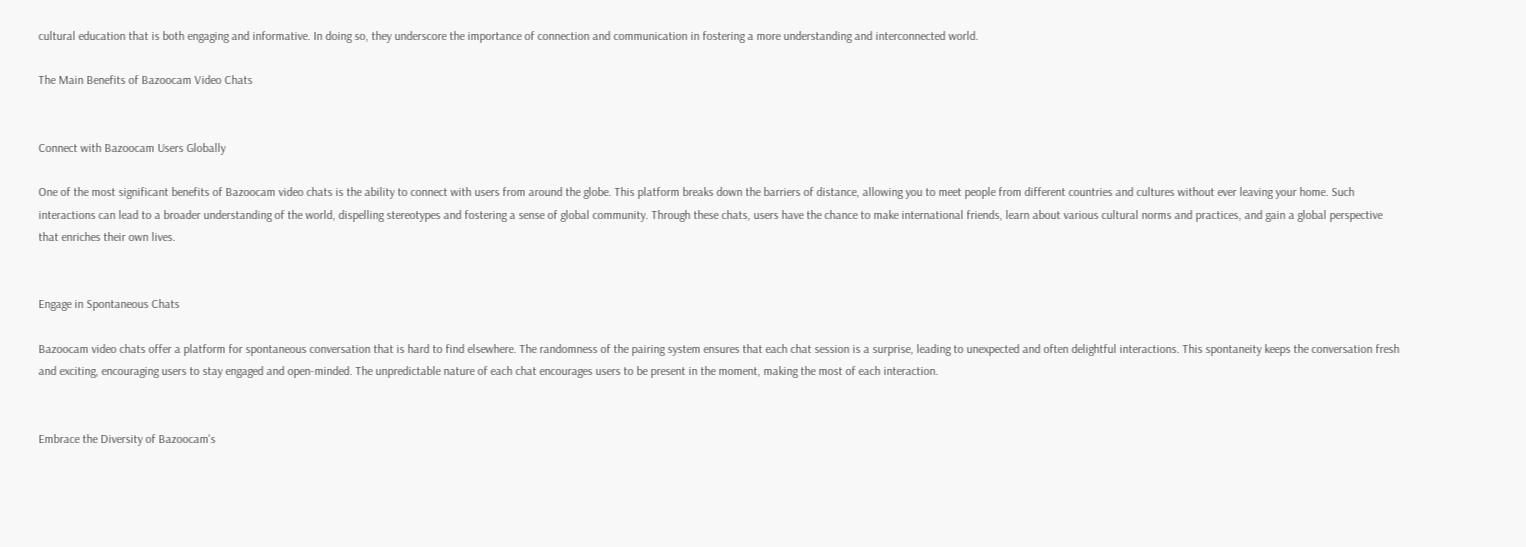cultural education that is both engaging and informative. In doing so, they underscore the importance of connection and communication in fostering a more understanding and interconnected world.

The Main Benefits of Bazoocam Video Chats


Connect with Bazoocam Users Globally

One of the most significant benefits of Bazoocam video chats is the ability to connect with users from around the globe. This platform breaks down the barriers of distance, allowing you to meet people from different countries and cultures without ever leaving your home. Such interactions can lead to a broader understanding of the world, dispelling stereotypes and fostering a sense of global community. Through these chats, users have the chance to make international friends, learn about various cultural norms and practices, and gain a global perspective that enriches their own lives.


Engage in Spontaneous Chats

Bazoocam video chats offer a platform for spontaneous conversation that is hard to find elsewhere. The randomness of the pairing system ensures that each chat session is a surprise, leading to unexpected and often delightful interactions. This spontaneity keeps the conversation fresh and exciting, encouraging users to stay engaged and open-minded. The unpredictable nature of each chat encourages users to be present in the moment, making the most of each interaction.


Embrace the Diversity of Bazoocam's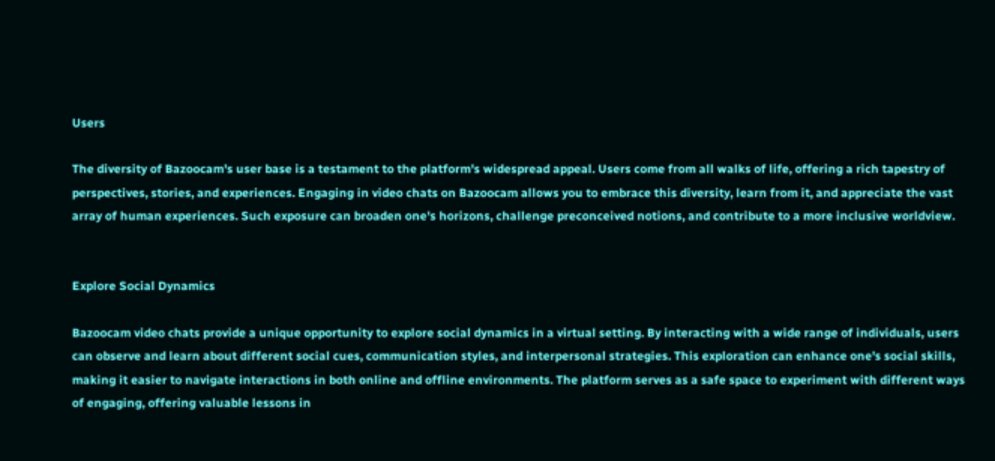Users

The diversity of Bazoocam's user base is a testament to the platform's widespread appeal. Users come from all walks of life, offering a rich tapestry of perspectives, stories, and experiences. Engaging in video chats on Bazoocam allows you to embrace this diversity, learn from it, and appreciate the vast array of human experiences. Such exposure can broaden one's horizons, challenge preconceived notions, and contribute to a more inclusive worldview.


Explore Social Dynamics

Bazoocam video chats provide a unique opportunity to explore social dynamics in a virtual setting. By interacting with a wide range of individuals, users can observe and learn about different social cues, communication styles, and interpersonal strategies. This exploration can enhance one's social skills, making it easier to navigate interactions in both online and offline environments. The platform serves as a safe space to experiment with different ways of engaging, offering valuable lessons in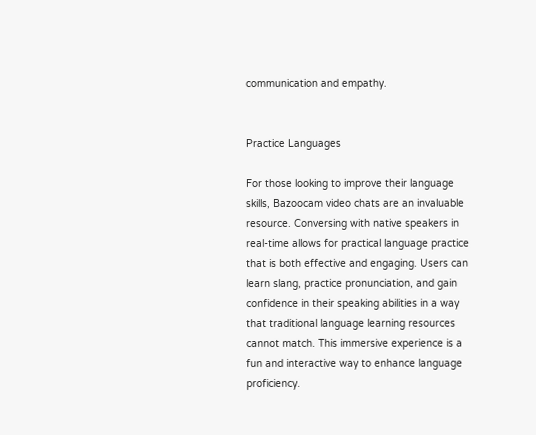communication and empathy.


Practice Languages

For those looking to improve their language skills, Bazoocam video chats are an invaluable resource. Conversing with native speakers in real-time allows for practical language practice that is both effective and engaging. Users can learn slang, practice pronunciation, and gain confidence in their speaking abilities in a way that traditional language learning resources cannot match. This immersive experience is a fun and interactive way to enhance language proficiency.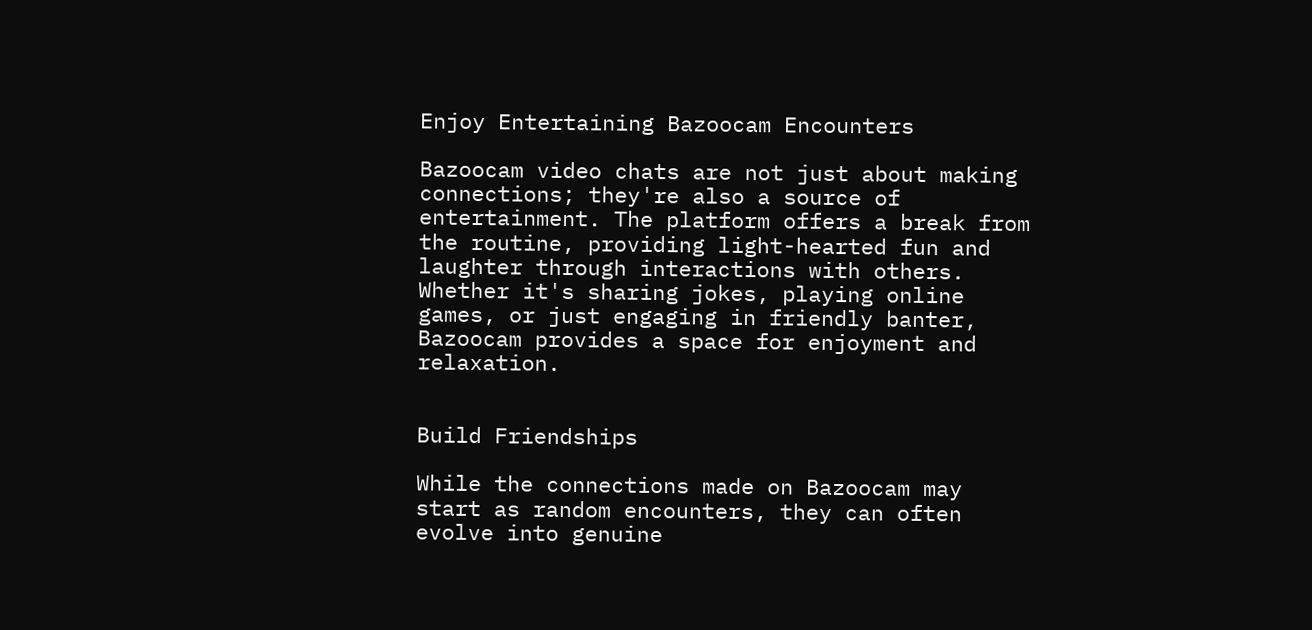Enjoy Entertaining Bazoocam Encounters

Bazoocam video chats are not just about making connections; they're also a source of entertainment. The platform offers a break from the routine, providing light-hearted fun and laughter through interactions with others. Whether it's sharing jokes, playing online games, or just engaging in friendly banter, Bazoocam provides a space for enjoyment and relaxation.


Build Friendships

While the connections made on Bazoocam may start as random encounters, they can often evolve into genuine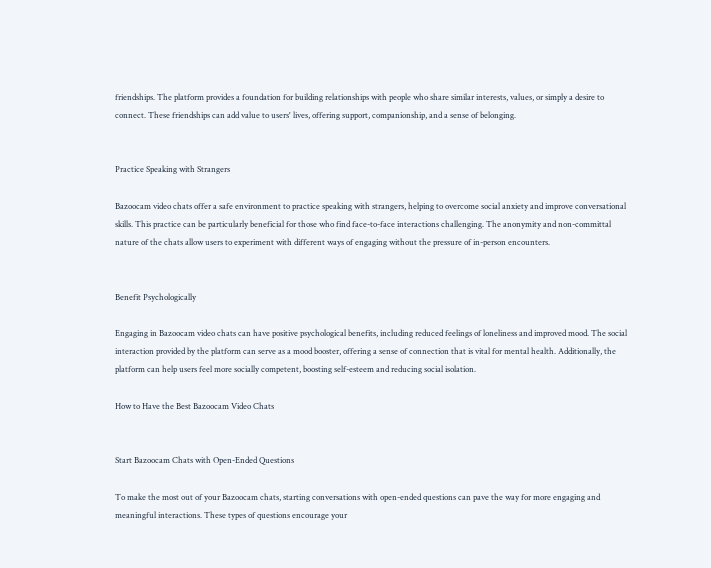friendships. The platform provides a foundation for building relationships with people who share similar interests, values, or simply a desire to connect. These friendships can add value to users' lives, offering support, companionship, and a sense of belonging.


Practice Speaking with Strangers

Bazoocam video chats offer a safe environment to practice speaking with strangers, helping to overcome social anxiety and improve conversational skills. This practice can be particularly beneficial for those who find face-to-face interactions challenging. The anonymity and non-committal nature of the chats allow users to experiment with different ways of engaging without the pressure of in-person encounters.


Benefit Psychologically

Engaging in Bazoocam video chats can have positive psychological benefits, including reduced feelings of loneliness and improved mood. The social interaction provided by the platform can serve as a mood booster, offering a sense of connection that is vital for mental health. Additionally, the platform can help users feel more socially competent, boosting self-esteem and reducing social isolation.

How to Have the Best Bazoocam Video Chats


Start Bazoocam Chats with Open-Ended Questions

To make the most out of your Bazoocam chats, starting conversations with open-ended questions can pave the way for more engaging and meaningful interactions. These types of questions encourage your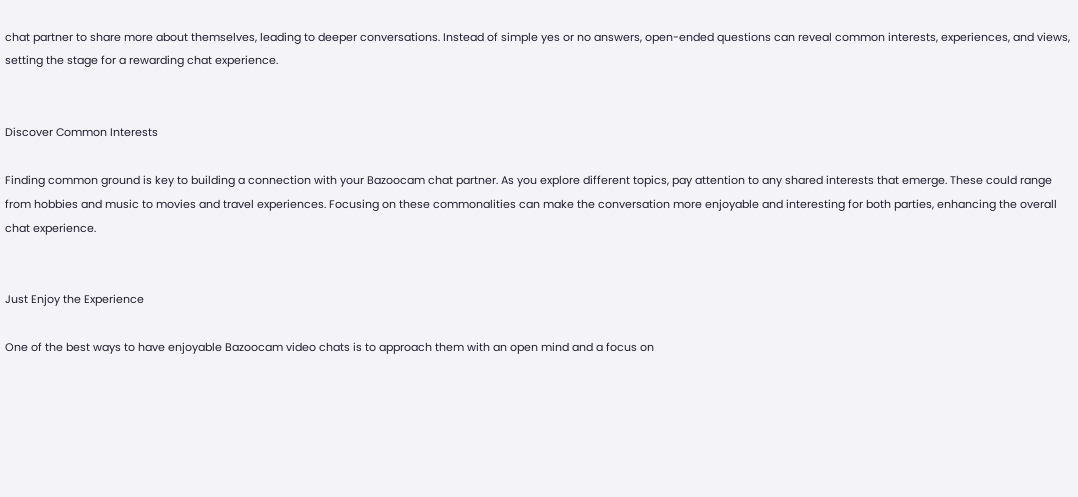chat partner to share more about themselves, leading to deeper conversations. Instead of simple yes or no answers, open-ended questions can reveal common interests, experiences, and views, setting the stage for a rewarding chat experience.


Discover Common Interests

Finding common ground is key to building a connection with your Bazoocam chat partner. As you explore different topics, pay attention to any shared interests that emerge. These could range from hobbies and music to movies and travel experiences. Focusing on these commonalities can make the conversation more enjoyable and interesting for both parties, enhancing the overall chat experience.


Just Enjoy the Experience

One of the best ways to have enjoyable Bazoocam video chats is to approach them with an open mind and a focus on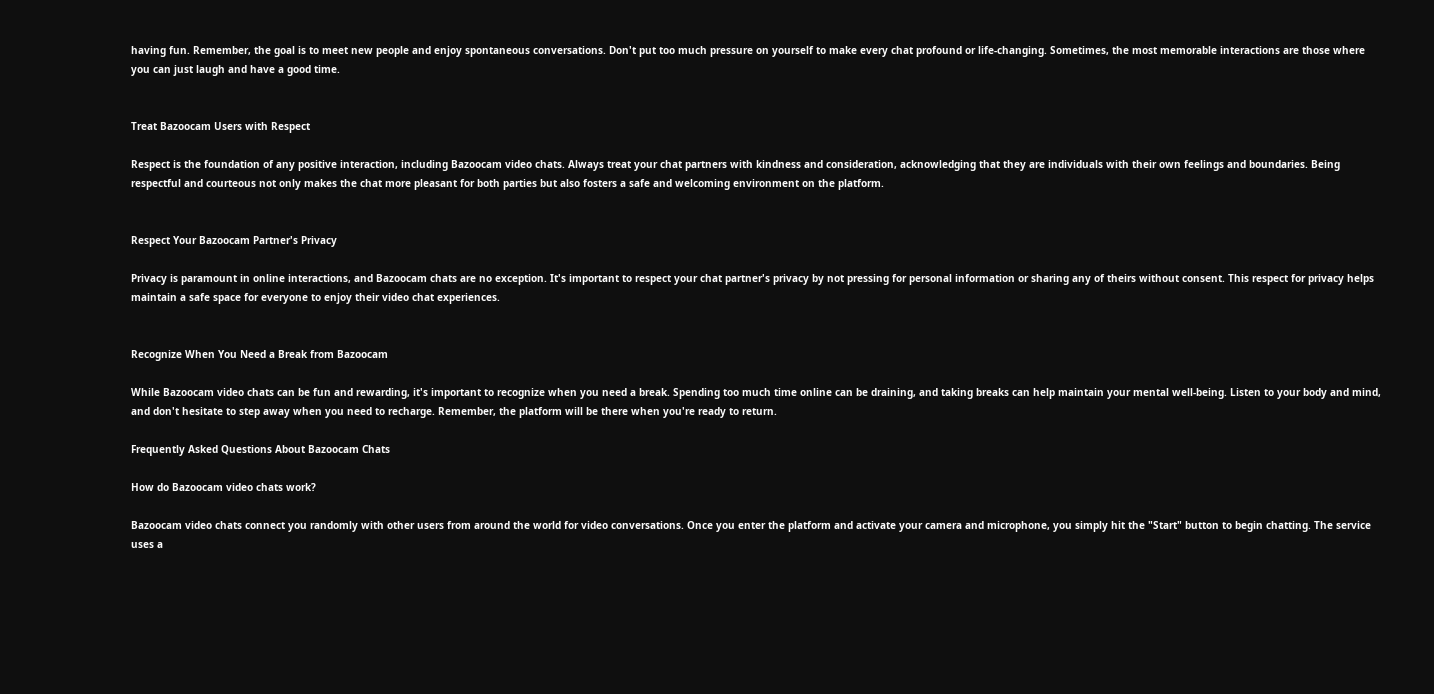having fun. Remember, the goal is to meet new people and enjoy spontaneous conversations. Don't put too much pressure on yourself to make every chat profound or life-changing. Sometimes, the most memorable interactions are those where you can just laugh and have a good time.


Treat Bazoocam Users with Respect

Respect is the foundation of any positive interaction, including Bazoocam video chats. Always treat your chat partners with kindness and consideration, acknowledging that they are individuals with their own feelings and boundaries. Being respectful and courteous not only makes the chat more pleasant for both parties but also fosters a safe and welcoming environment on the platform.


Respect Your Bazoocam Partner's Privacy

Privacy is paramount in online interactions, and Bazoocam chats are no exception. It's important to respect your chat partner's privacy by not pressing for personal information or sharing any of theirs without consent. This respect for privacy helps maintain a safe space for everyone to enjoy their video chat experiences.


Recognize When You Need a Break from Bazoocam

While Bazoocam video chats can be fun and rewarding, it's important to recognize when you need a break. Spending too much time online can be draining, and taking breaks can help maintain your mental well-being. Listen to your body and mind, and don't hesitate to step away when you need to recharge. Remember, the platform will be there when you're ready to return.

Frequently Asked Questions About Bazoocam Chats

How do Bazoocam video chats work?

Bazoocam video chats connect you randomly with other users from around the world for video conversations. Once you enter the platform and activate your camera and microphone, you simply hit the "Start" button to begin chatting. The service uses a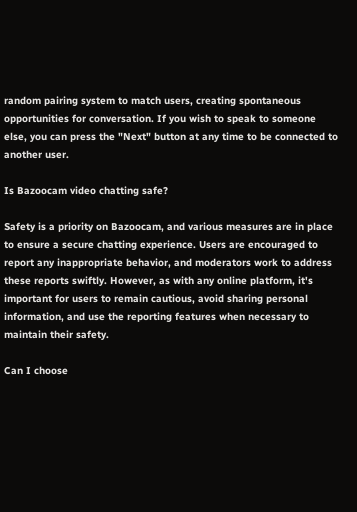random pairing system to match users, creating spontaneous opportunities for conversation. If you wish to speak to someone else, you can press the "Next" button at any time to be connected to another user.

Is Bazoocam video chatting safe?

Safety is a priority on Bazoocam, and various measures are in place to ensure a secure chatting experience. Users are encouraged to report any inappropriate behavior, and moderators work to address these reports swiftly. However, as with any online platform, it's important for users to remain cautious, avoid sharing personal information, and use the reporting features when necessary to maintain their safety.

Can I choose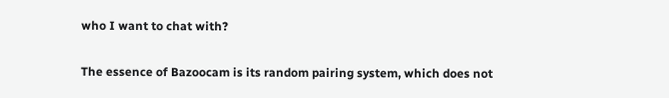who I want to chat with?

The essence of Bazoocam is its random pairing system, which does not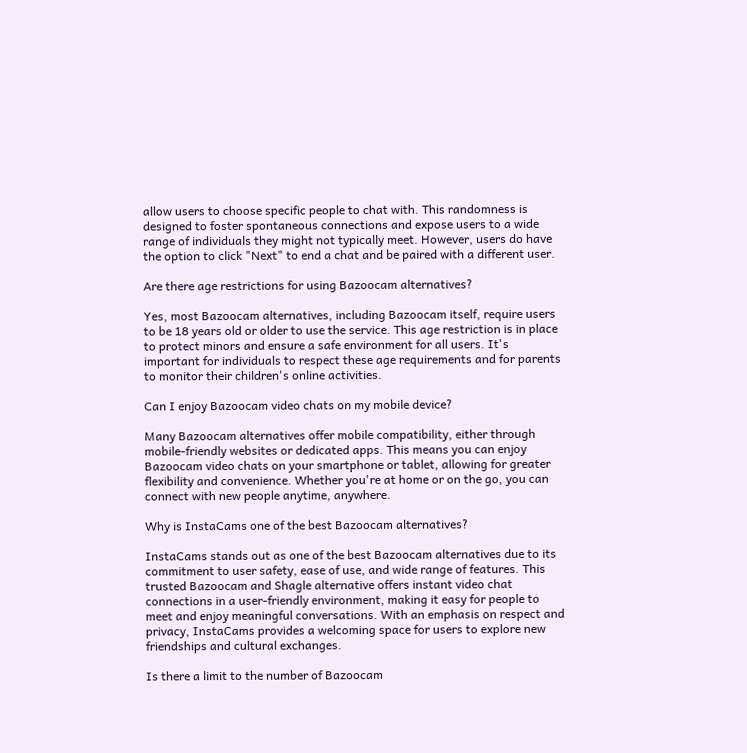allow users to choose specific people to chat with. This randomness is designed to foster spontaneous connections and expose users to a wide range of individuals they might not typically meet. However, users do have the option to click "Next" to end a chat and be paired with a different user.

Are there age restrictions for using Bazoocam alternatives?

Yes, most Bazoocam alternatives, including Bazoocam itself, require users to be 18 years old or older to use the service. This age restriction is in place to protect minors and ensure a safe environment for all users. It's important for individuals to respect these age requirements and for parents to monitor their children's online activities.

Can I enjoy Bazoocam video chats on my mobile device?

Many Bazoocam alternatives offer mobile compatibility, either through mobile-friendly websites or dedicated apps. This means you can enjoy Bazoocam video chats on your smartphone or tablet, allowing for greater flexibility and convenience. Whether you're at home or on the go, you can connect with new people anytime, anywhere.

Why is InstaCams one of the best Bazoocam alternatives?

InstaCams stands out as one of the best Bazoocam alternatives due to its commitment to user safety, ease of use, and wide range of features. This trusted Bazoocam and Shagle alternative offers instant video chat connections in a user-friendly environment, making it easy for people to meet and enjoy meaningful conversations. With an emphasis on respect and privacy, InstaCams provides a welcoming space for users to explore new friendships and cultural exchanges.

Is there a limit to the number of Bazoocam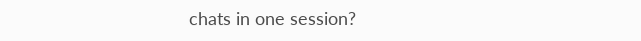chats in one session?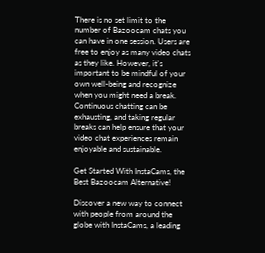There is no set limit to the number of Bazoocam chats you can have in one session. Users are free to enjoy as many video chats as they like. However, it's important to be mindful of your own well-being and recognize when you might need a break. Continuous chatting can be exhausting, and taking regular breaks can help ensure that your video chat experiences remain enjoyable and sustainable.

Get Started With InstaCams, the Best Bazoocam Alternative!

Discover a new way to connect with people from around the globe with InstaCams, a leading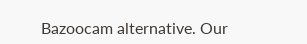Bazoocam alternative. Our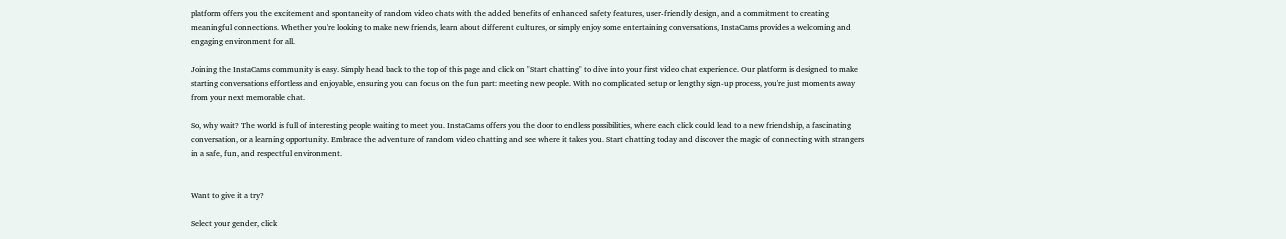platform offers you the excitement and spontaneity of random video chats with the added benefits of enhanced safety features, user-friendly design, and a commitment to creating meaningful connections. Whether you're looking to make new friends, learn about different cultures, or simply enjoy some entertaining conversations, InstaCams provides a welcoming and engaging environment for all.

Joining the InstaCams community is easy. Simply head back to the top of this page and click on "Start chatting" to dive into your first video chat experience. Our platform is designed to make starting conversations effortless and enjoyable, ensuring you can focus on the fun part: meeting new people. With no complicated setup or lengthy sign-up process, you're just moments away from your next memorable chat.

So, why wait? The world is full of interesting people waiting to meet you. InstaCams offers you the door to endless possibilities, where each click could lead to a new friendship, a fascinating conversation, or a learning opportunity. Embrace the adventure of random video chatting and see where it takes you. Start chatting today and discover the magic of connecting with strangers in a safe, fun, and respectful environment.


Want to give it a try?

Select your gender, click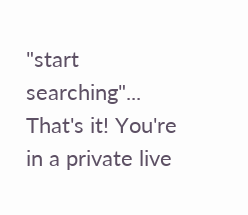"start searching"... That's it! You're in a private live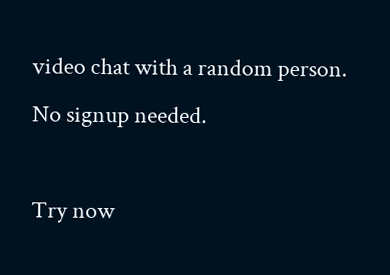video chat with a random person. No signup needed.

Try now